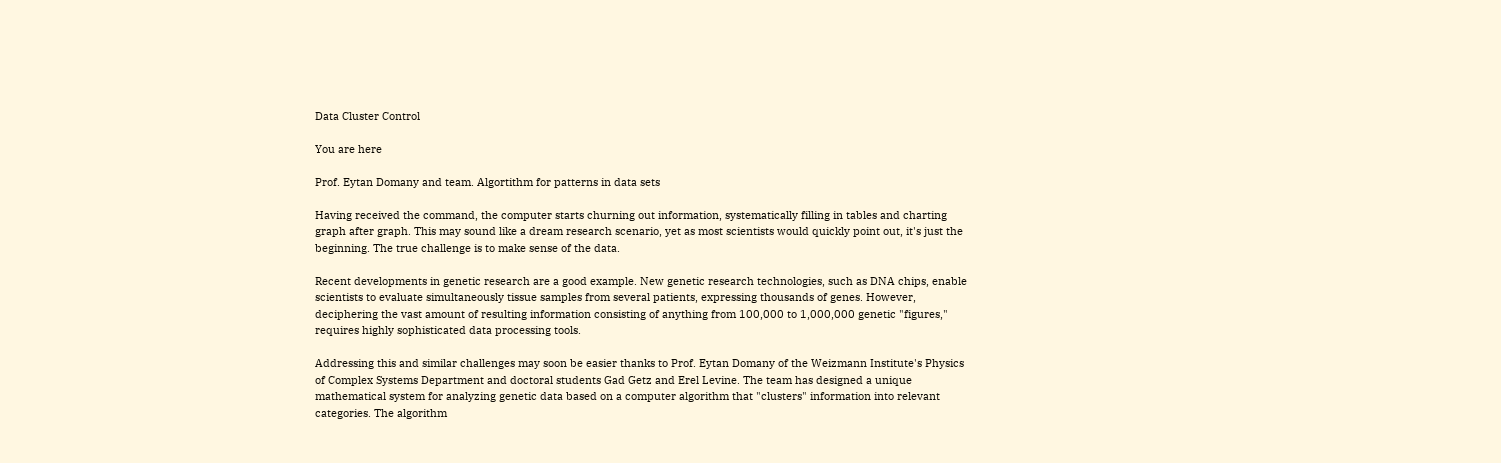Data Cluster Control

You are here

Prof. Eytan Domany and team. Algortithm for patterns in data sets

Having received the command, the computer starts churning out information, systematically filling in tables and charting graph after graph. This may sound like a dream research scenario, yet as most scientists would quickly point out, it's just the beginning. The true challenge is to make sense of the data.

Recent developments in genetic research are a good example. New genetic research technologies, such as DNA chips, enable scientists to evaluate simultaneously tissue samples from several patients, expressing thousands of genes. However, deciphering the vast amount of resulting information consisting of anything from 100,000 to 1,000,000 genetic "figures," requires highly sophisticated data processing tools.

Addressing this and similar challenges may soon be easier thanks to Prof. Eytan Domany of the Weizmann Institute's Physics of Complex Systems Department and doctoral students Gad Getz and Erel Levine. The team has designed a unique mathematical system for analyzing genetic data based on a computer algorithm that "clusters" information into relevant categories. The algorithm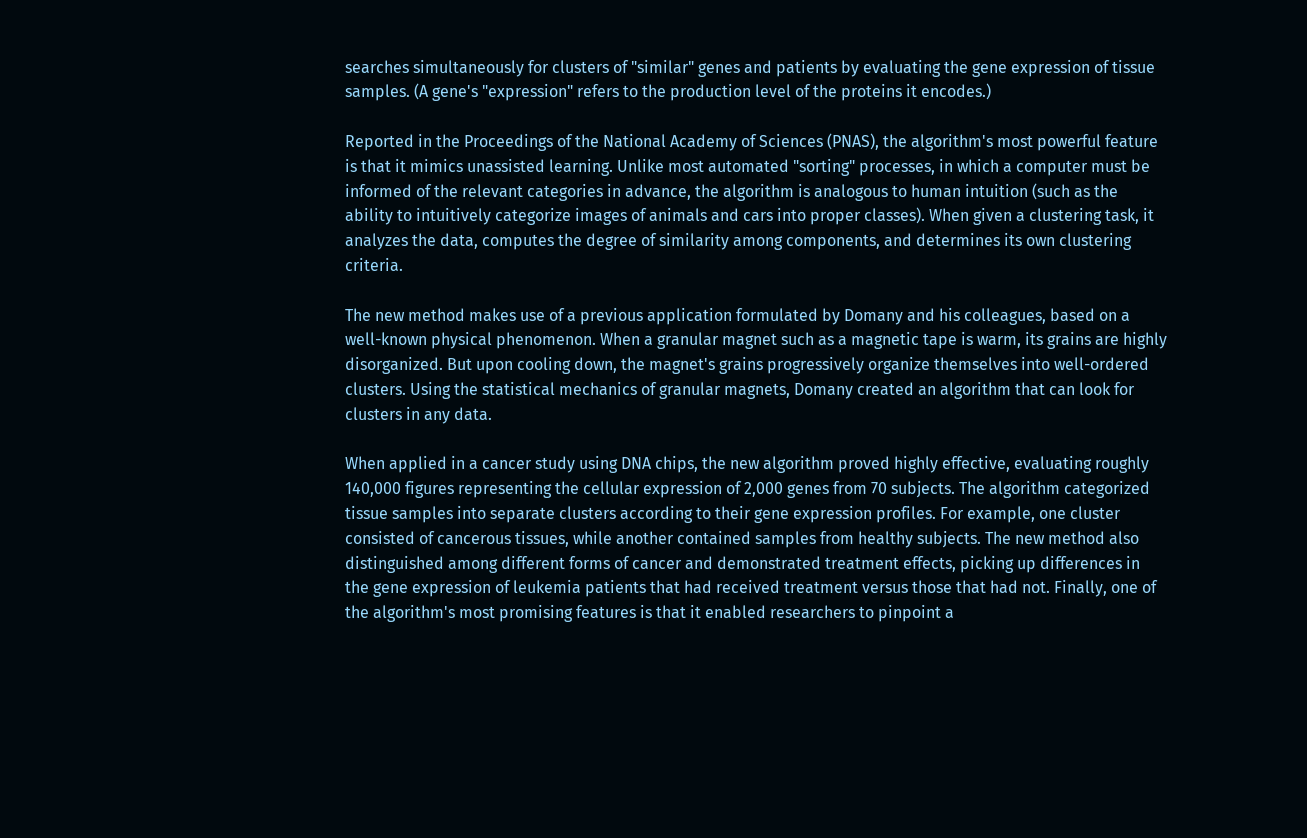searches simultaneously for clusters of "similar" genes and patients by evaluating the gene expression of tissue samples. (A gene's "expression" refers to the production level of the proteins it encodes.)

Reported in the Proceedings of the National Academy of Sciences (PNAS), the algorithm's most powerful feature is that it mimics unassisted learning. Unlike most automated "sorting" processes, in which a computer must be informed of the relevant categories in advance, the algorithm is analogous to human intuition (such as the ability to intuitively categorize images of animals and cars into proper classes). When given a clustering task, it analyzes the data, computes the degree of similarity among components, and determines its own clustering criteria.

The new method makes use of a previous application formulated by Domany and his colleagues, based on a well-known physical phenomenon. When a granular magnet such as a magnetic tape is warm, its grains are highly disorganized. But upon cooling down, the magnet's grains progressively organize themselves into well-ordered clusters. Using the statistical mechanics of granular magnets, Domany created an algorithm that can look for clusters in any data.

When applied in a cancer study using DNA chips, the new algorithm proved highly effective, evaluating roughly 140,000 figures representing the cellular expression of 2,000 genes from 70 subjects. The algorithm categorized tissue samples into separate clusters according to their gene expression profiles. For example, one cluster consisted of cancerous tissues, while another contained samples from healthy subjects. The new method also distinguished among different forms of cancer and demonstrated treatment effects, picking up differences in the gene expression of leukemia patients that had received treatment versus those that had not. Finally, one of the algorithm's most promising features is that it enabled researchers to pinpoint a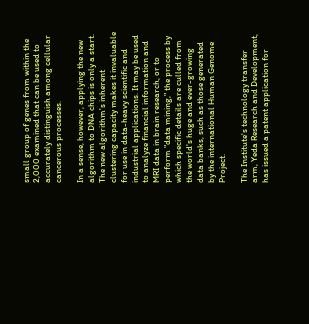small group of genes from within the 2,000 examined that can be used to accurately distinguish among cellular cancerous processes.

In a sense, however, applying the new algorithm to DNA chips is only a start. The new algorithm's inherent clustering capacity makes it invaluable for use in data-heavy scientific and industrial applications. It may be used to analyze financial information and MRI data in brain research, or to perform "data mining," the process by which specific details are culled from the world's huge and ever-growing data banks, such as those generated by the international Human Genome Project.

The Institute's technology transfer arm, Yeda Research and Development, has issued a patent application for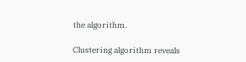the algorithm.

Clustering algorithm reveals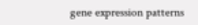gene expression patterns